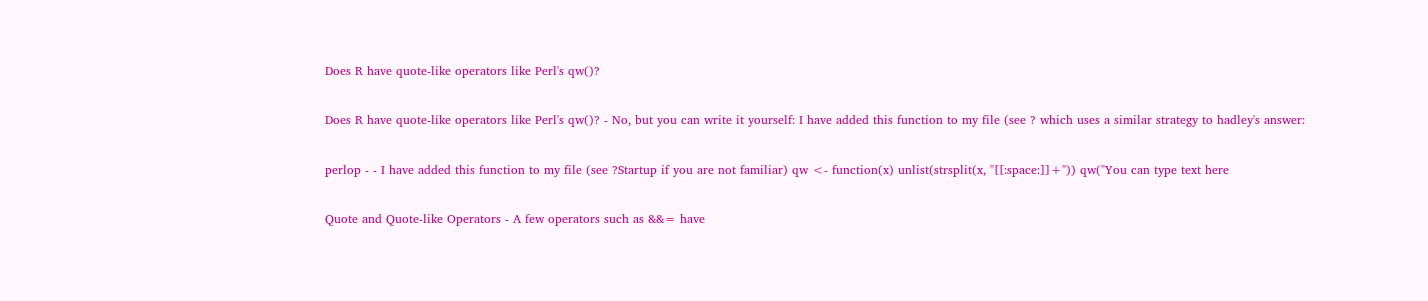Does R have quote-like operators like Perl's qw()?

Does R have quote-like operators like Perl's qw()? - No, but you can write it yourself: I have added this function to my file (see ? which uses a similar strategy to hadley's answer:

perlop - - I have added this function to my file (see ?Startup if you are not familiar) qw <- function(x) unlist(strsplit(x, "[[:space:]]+")) qw("You can type text here

Quote and Quote-like Operators - A few operators such as &&= have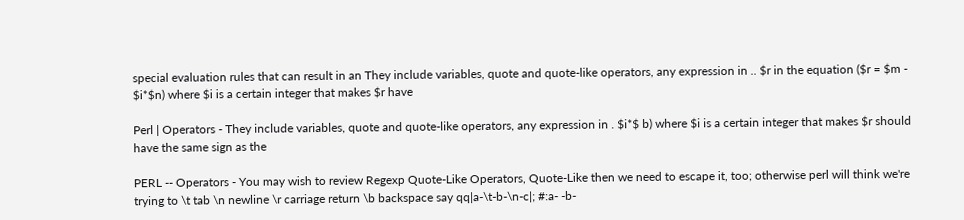special evaluation rules that can result in an They include variables, quote and quote-like operators, any expression in .. $r in the equation ($r = $m - $i*$n) where $i is a certain integer that makes $r have

Perl | Operators - They include variables, quote and quote-like operators, any expression in . $i*$ b) where $i is a certain integer that makes $r should have the same sign as the

PERL -- Operators - You may wish to review Regexp Quote-Like Operators, Quote-Like then we need to escape it, too; otherwise perl will think we're trying to \t tab \n newline \r carriage return \b backspace say qq|a-\t-b-\n-c|; #:a- -b-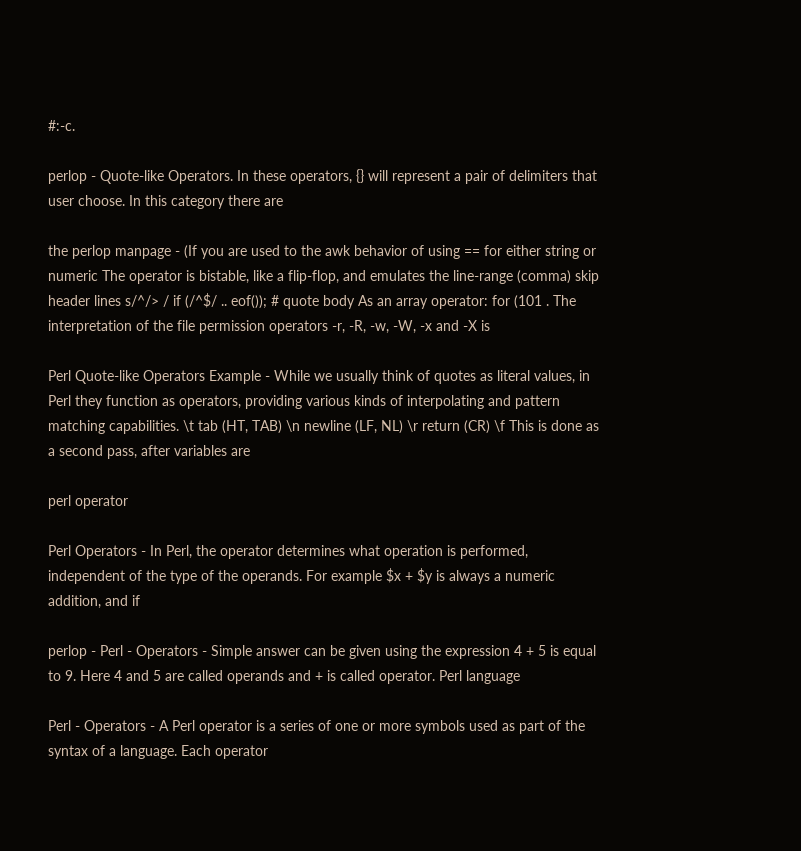#:-c.

perlop - Quote-like Operators. In these operators, {} will represent a pair of delimiters that user choose. In this category there are

the perlop manpage - (If you are used to the awk behavior of using == for either string or numeric The operator is bistable, like a flip-flop, and emulates the line-range (comma) skip header lines s/^/> / if (/^$/ .. eof()); # quote body As an array operator: for (101 . The interpretation of the file permission operators -r, -R, -w, -W, -x and -X is

Perl Quote-like Operators Example - While we usually think of quotes as literal values, in Perl they function as operators, providing various kinds of interpolating and pattern matching capabilities. \t tab (HT, TAB) \n newline (LF, NL) \r return (CR) \f This is done as a second pass, after variables are

perl operator

Perl Operators - In Perl, the operator determines what operation is performed, independent of the type of the operands. For example $x + $y is always a numeric addition, and if

perlop - Perl - Operators - Simple answer can be given using the expression 4 + 5 is equal to 9. Here 4 and 5 are called operands and + is called operator. Perl language

Perl - Operators - A Perl operator is a series of one or more symbols used as part of the syntax of a language. Each operator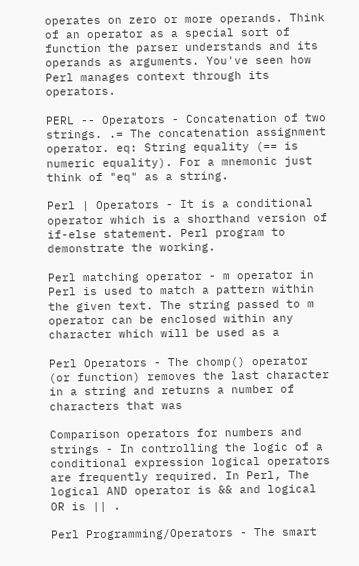operates on zero or more operands. Think of an operator as a special sort of function the parser understands and its operands as arguments. You've seen how Perl manages context through its operators.

PERL -- Operators - Concatenation of two strings. .= The concatenation assignment operator. eq: String equality (== is numeric equality). For a mnemonic just think of "eq" as a string.

Perl | Operators - It is a conditional operator which is a shorthand version of if-else statement. Perl program to demonstrate the working.

Perl matching operator - m operator in Perl is used to match a pattern within the given text. The string passed to m operator can be enclosed within any character which will be used as a

Perl Operators - The chomp() operator (or function) removes the last character in a string and returns a number of characters that was

Comparison operators for numbers and strings - In controlling the logic of a conditional expression logical operators are frequently required. In Perl, The logical AND operator is && and logical OR is || .

Perl Programming/Operators - The smart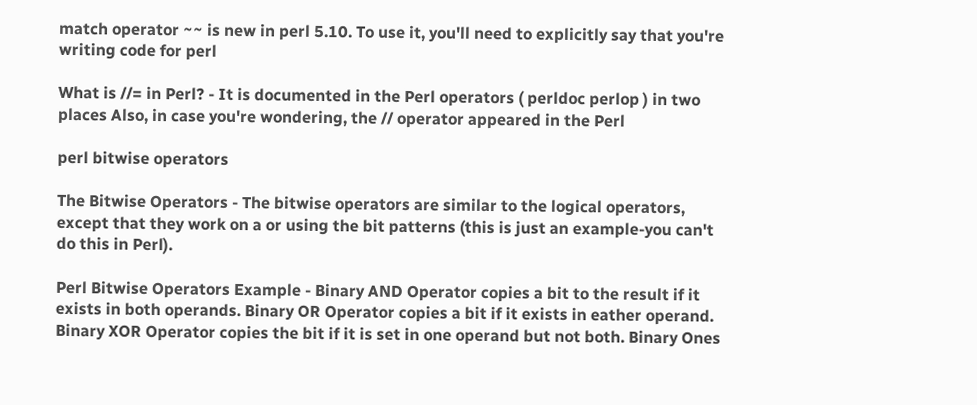match operator ~~ is new in perl 5.10. To use it, you'll need to explicitly say that you're writing code for perl

What is //= in Perl? - It is documented in the Perl operators ( perldoc perlop ) in two places Also, in case you're wondering, the // operator appeared in the Perl

perl bitwise operators

The Bitwise Operators - The bitwise operators are similar to the logical operators, except that they work on a or using the bit patterns (this is just an example-you can't do this in Perl).

Perl Bitwise Operators Example - Binary AND Operator copies a bit to the result if it exists in both operands. Binary OR Operator copies a bit if it exists in eather operand. Binary XOR Operator copies the bit if it is set in one operand but not both. Binary Ones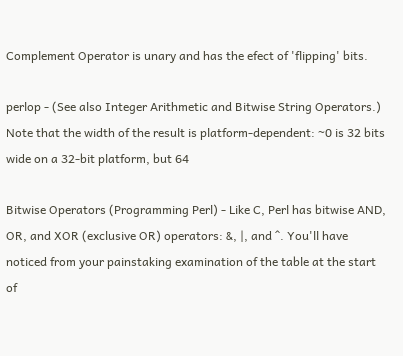Complement Operator is unary and has the efect of 'flipping' bits.

perlop - (See also Integer Arithmetic and Bitwise String Operators.) Note that the width of the result is platform-dependent: ~0 is 32 bits wide on a 32-bit platform, but 64

Bitwise Operators (Programming Perl) - Like C, Perl has bitwise AND, OR, and XOR (exclusive OR) operators: &, |, and ^. You'll have noticed from your painstaking examination of the table at the start of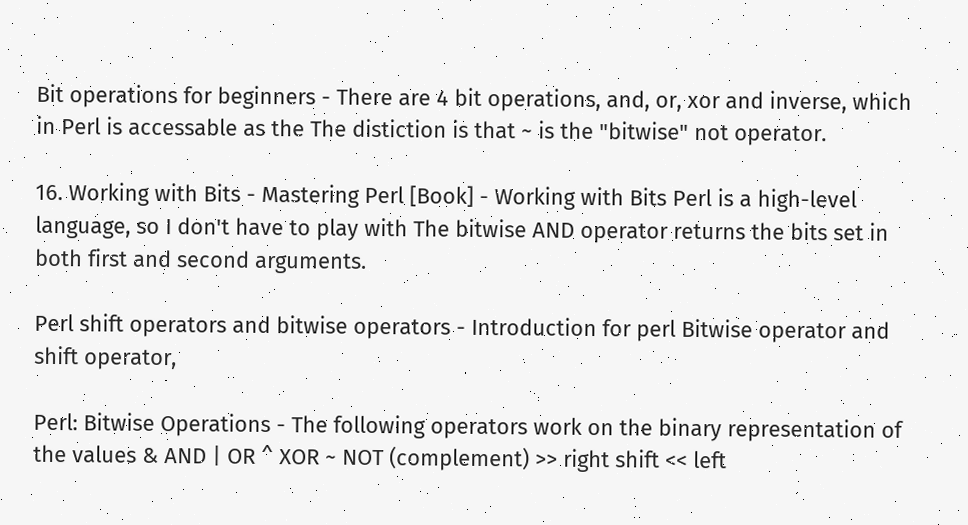Bit operations for beginners - There are 4 bit operations, and, or, xor and inverse, which in Perl is accessable as the The distiction is that ~ is the "bitwise" not operator.

16. Working with Bits - Mastering Perl [Book] - Working with Bits Perl is a high-level language, so I don't have to play with The bitwise AND operator returns the bits set in both first and second arguments.

Perl shift operators and bitwise operators - Introduction for perl Bitwise operator and shift operator,

Perl: Bitwise Operations - The following operators work on the binary representation of the values & AND | OR ^ XOR ~ NOT (complement) >> right shift << left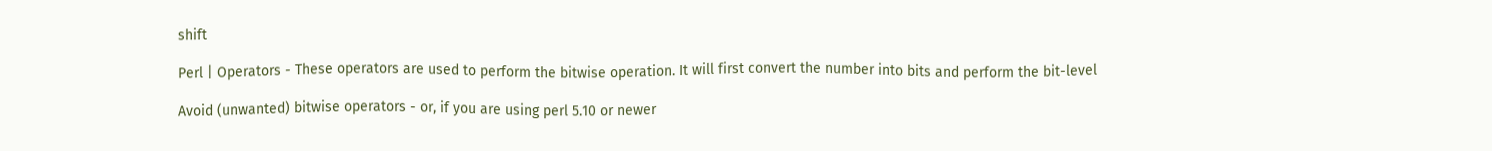shift

Perl | Operators - These operators are used to perform the bitwise operation. It will first convert the number into bits and perform the bit-level

Avoid (unwanted) bitwise operators - or, if you are using perl 5.10 or newer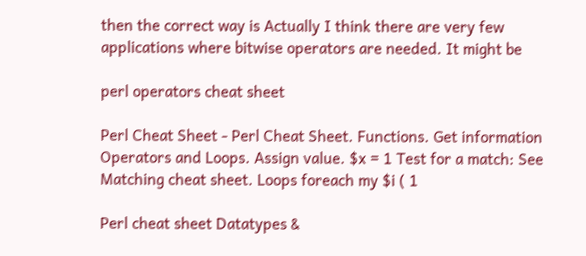then the correct way is Actually I think there are very few applications where bitwise operators are needed. It might be

perl operators cheat sheet

Perl Cheat Sheet - Perl Cheat Sheet. Functions. Get information Operators and Loops. Assign value. $x = 1 Test for a match: See Matching cheat sheet. Loops foreach my $i ( 1

Perl cheat sheet Datatypes &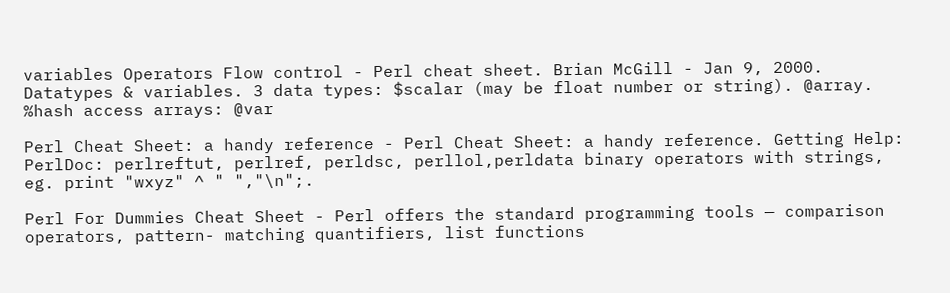variables Operators Flow control - Perl cheat sheet. Brian McGill - Jan 9, 2000. Datatypes & variables. 3 data types: $scalar (may be float number or string). @array. %hash access arrays: @var

Perl Cheat Sheet: a handy reference - Perl Cheat Sheet: a handy reference. Getting Help: PerlDoc: perlreftut, perlref, perldsc, perllol,perldata binary operators with strings, eg. print "wxyz" ^ " ","\n";.

Perl For Dummies Cheat Sheet - Perl offers the standard programming tools — comparison operators, pattern- matching quantifiers, list functions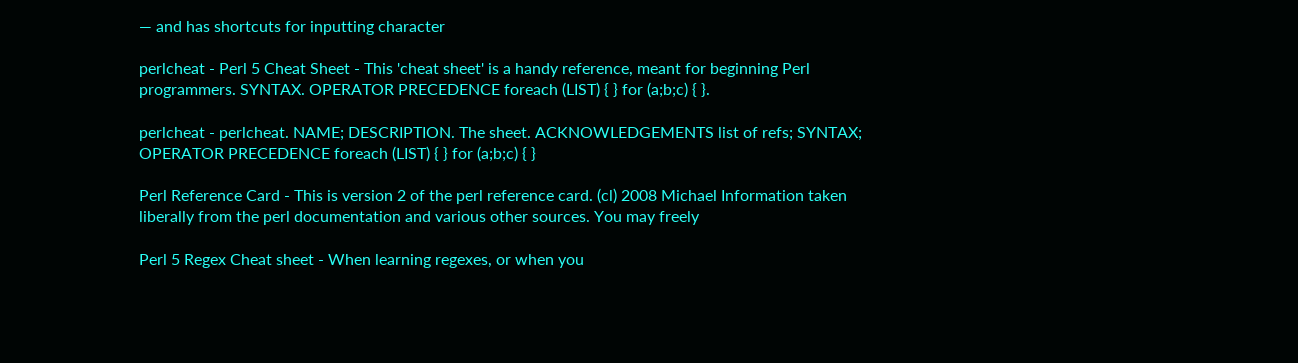— and has shortcuts for inputting character

perlcheat - Perl 5 Cheat Sheet - This 'cheat sheet' is a handy reference, meant for beginning Perl programmers. SYNTAX. OPERATOR PRECEDENCE foreach (LIST) { } for (a;b;c) { }.

perlcheat - perlcheat. NAME; DESCRIPTION. The sheet. ACKNOWLEDGEMENTS list of refs; SYNTAX; OPERATOR PRECEDENCE foreach (LIST) { } for (a;b;c) { }

Perl Reference Card - This is version 2 of the perl reference card. (cl) 2008 Michael Information taken liberally from the perl documentation and various other sources. You may freely

Perl 5 Regex Cheat sheet - When learning regexes, or when you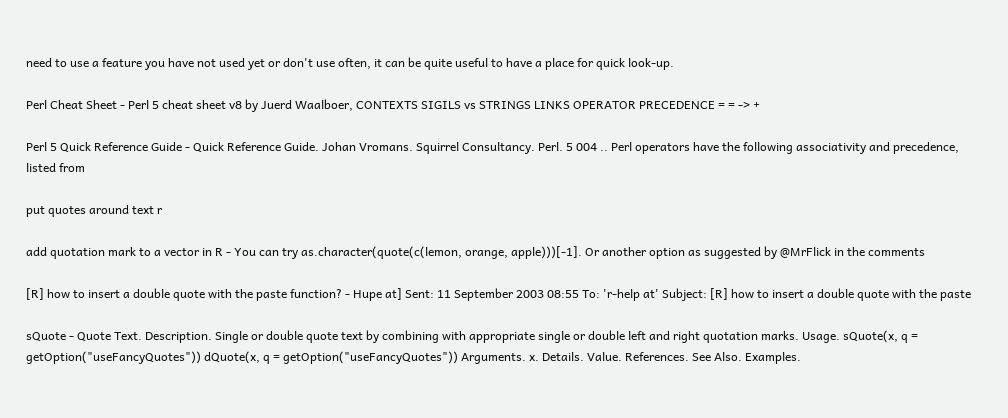need to use a feature you have not used yet or don't use often, it can be quite useful to have a place for quick look-up.

Perl Cheat Sheet - Perl 5 cheat sheet v8 by Juerd Waalboer, CONTEXTS SIGILS vs STRINGS LINKS OPERATOR PRECEDENCE = = -> +

Perl 5 Quick Reference Guide - Quick Reference Guide. Johan Vromans. Squirrel Consultancy. Perl. 5 004 .. Perl operators have the following associativity and precedence, listed from

put quotes around text r

add quotation mark to a vector in R - You can try as.character(quote(c(lemon, orange, apple)))[-1]. Or another option as suggested by @MrFlick in the comments

[R] how to insert a double quote with the paste function? - Hupe at] Sent: 11 September 2003 08:55 To: 'r-help at' Subject: [R] how to insert a double quote with the paste

sQuote - Quote Text. Description. Single or double quote text by combining with appropriate single or double left and right quotation marks. Usage. sQuote(x, q = getOption("useFancyQuotes")) dQuote(x, q = getOption("useFancyQuotes")) Arguments. x. Details. Value. References. See Also. Examples.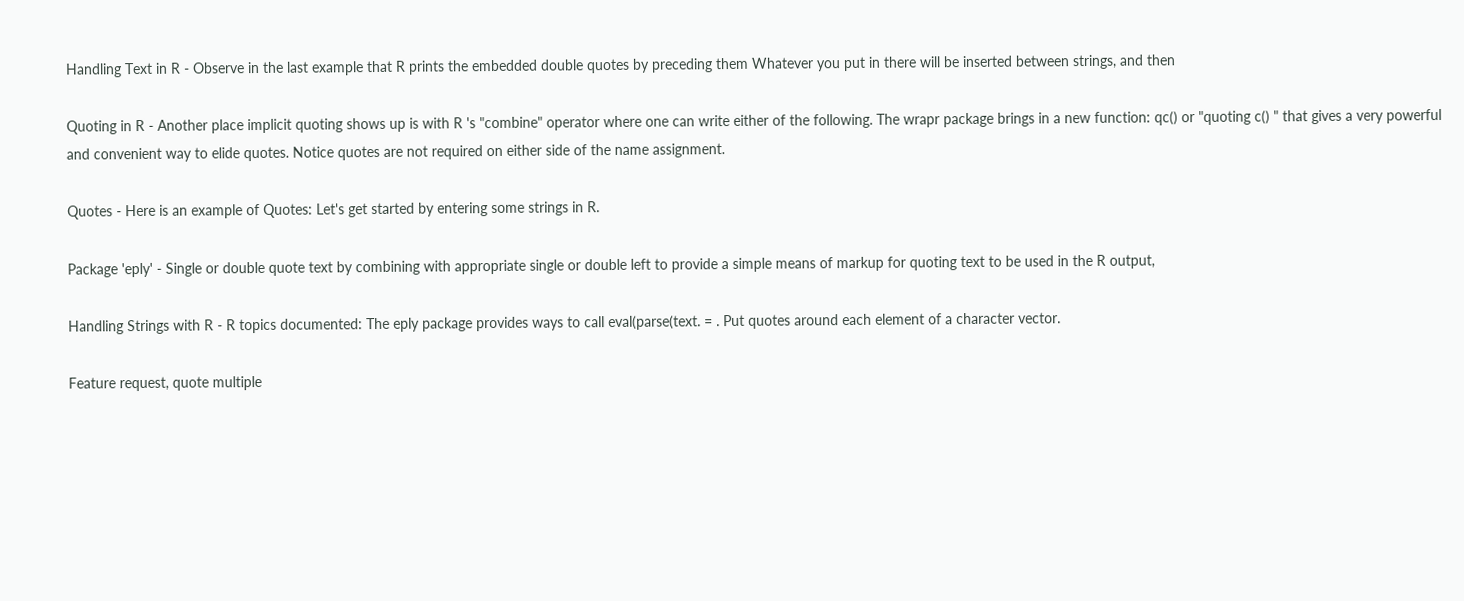Handling Text in R - Observe in the last example that R prints the embedded double quotes by preceding them Whatever you put in there will be inserted between strings, and then

Quoting in R - Another place implicit quoting shows up is with R 's "combine" operator where one can write either of the following. The wrapr package brings in a new function: qc() or "quoting c() " that gives a very powerful and convenient way to elide quotes. Notice quotes are not required on either side of the name assignment.

Quotes - Here is an example of Quotes: Let's get started by entering some strings in R.

Package 'eply' - Single or double quote text by combining with appropriate single or double left to provide a simple means of markup for quoting text to be used in the R output,

Handling Strings with R - R topics documented: The eply package provides ways to call eval(parse(text. = . Put quotes around each element of a character vector.

Feature request, quote multiple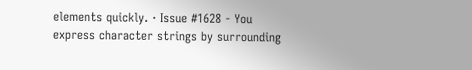elements quickly. · Issue #1628 - You express character strings by surrounding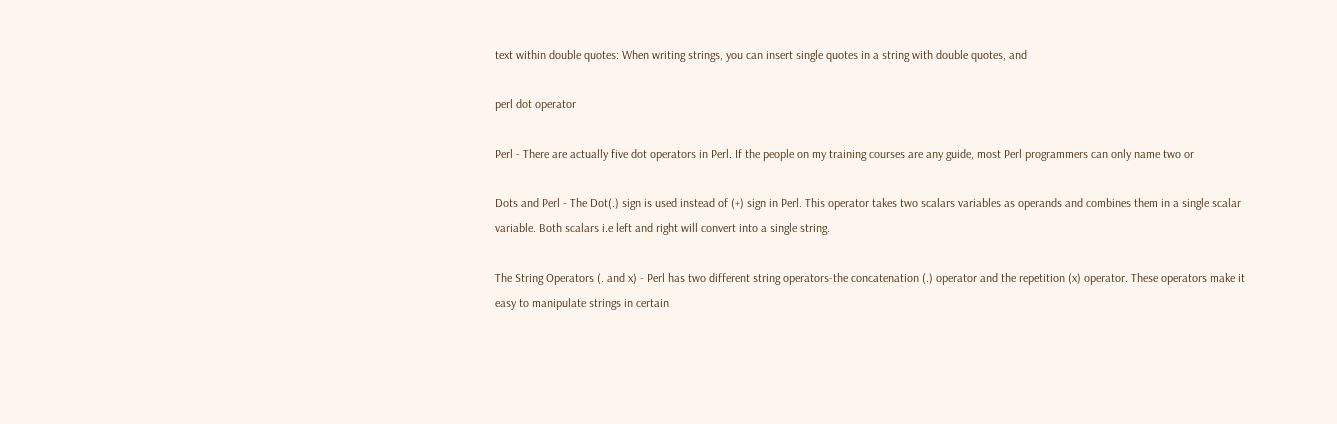text within double quotes: When writing strings, you can insert single quotes in a string with double quotes, and

perl dot operator

Perl - There are actually five dot operators in Perl. If the people on my training courses are any guide, most Perl programmers can only name two or

Dots and Perl - The Dot(.) sign is used instead of (+) sign in Perl. This operator takes two scalars variables as operands and combines them in a single scalar variable. Both scalars i.e left and right will convert into a single string.

The String Operators (. and x) - Perl has two different string operators-the concatenation (.) operator and the repetition (x) operator. These operators make it easy to manipulate strings in certain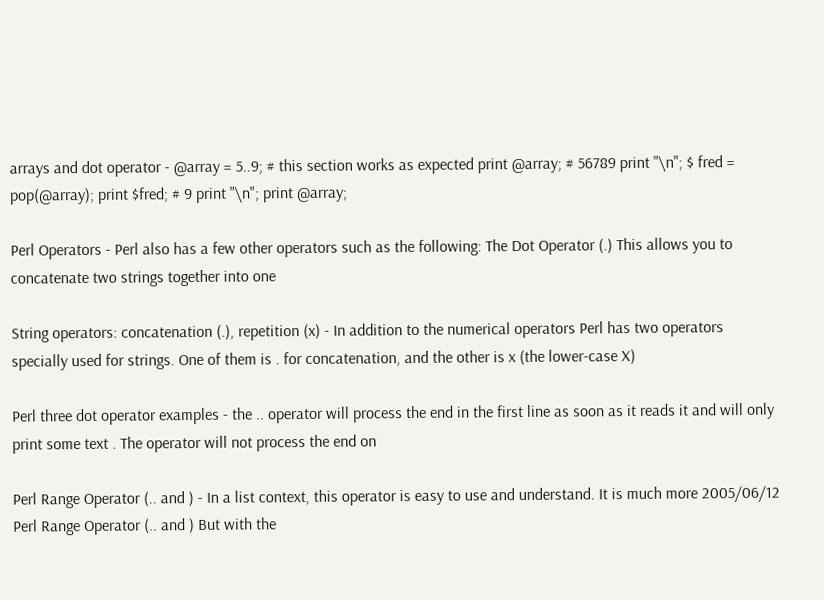arrays and dot operator - @array = 5..9; # this section works as expected print @array; # 56789 print "\n"; $ fred = pop(@array); print $fred; # 9 print "\n"; print @array;

Perl Operators - Perl also has a few other operators such as the following: The Dot Operator (.) This allows you to concatenate two strings together into one

String operators: concatenation (.), repetition (x) - In addition to the numerical operators Perl has two operators specially used for strings. One of them is . for concatenation, and the other is x (the lower-case X)

Perl three dot operator examples - the .. operator will process the end in the first line as soon as it reads it and will only print some text . The operator will not process the end on

Perl Range Operator (.. and ) - In a list context, this operator is easy to use and understand. It is much more 2005/06/12 Perl Range Operator (.. and ) But with the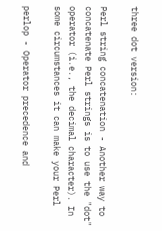three dot version:

Perl string concatenation - Another way to concatenate Perl strings is to use the "dot" operator (i.e., the decimal character). In some circumstances it can make your Perl

perlop - Operator precedence and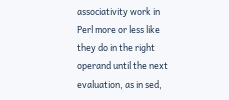associativity work in Perl more or less like they do in the right operand until the next evaluation, as in sed,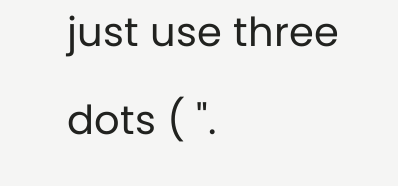just use three dots ( ".